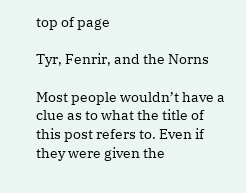top of page

Tyr, Fenrir, and the Norns

Most people wouldn’t have a clue as to what the title of this post refers to. Even if they were given the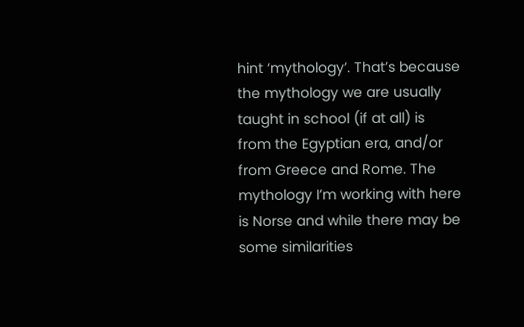hint ‘mythology’. That’s because the mythology we are usually taught in school (if at all) is from the Egyptian era, and/or from Greece and Rome. The mythology I’m working with here is Norse and while there may be some similarities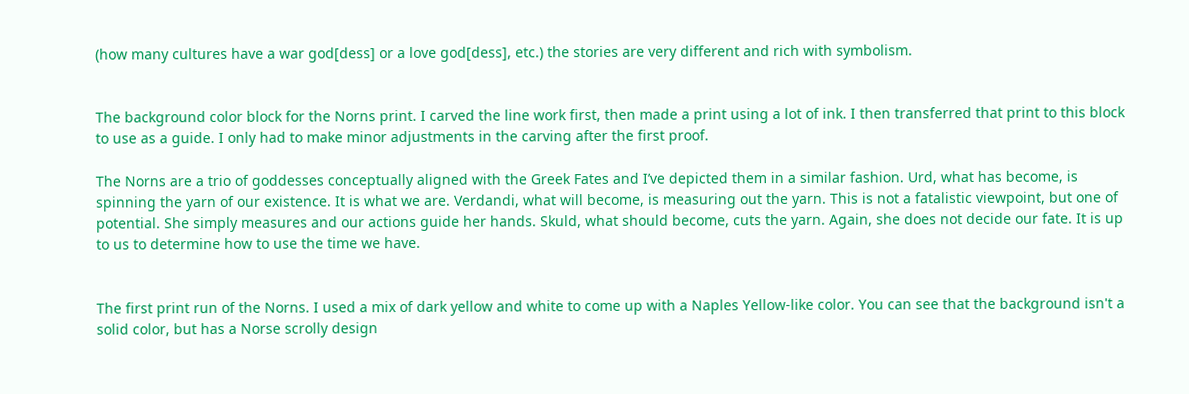(how many cultures have a war god[dess] or a love god[dess], etc.) the stories are very different and rich with symbolism.


The background color block for the Norns print. I carved the line work first, then made a print using a lot of ink. I then transferred that print to this block to use as a guide. I only had to make minor adjustments in the carving after the first proof.

The Norns are a trio of goddesses conceptually aligned with the Greek Fates and I’ve depicted them in a similar fashion. Urd, what has become, is spinning the yarn of our existence. It is what we are. Verdandi, what will become, is measuring out the yarn. This is not a fatalistic viewpoint, but one of potential. She simply measures and our actions guide her hands. Skuld, what should become, cuts the yarn. Again, she does not decide our fate. It is up to us to determine how to use the time we have.


The first print run of the Norns. I used a mix of dark yellow and white to come up with a Naples Yellow-like color. You can see that the background isn't a solid color, but has a Norse scrolly design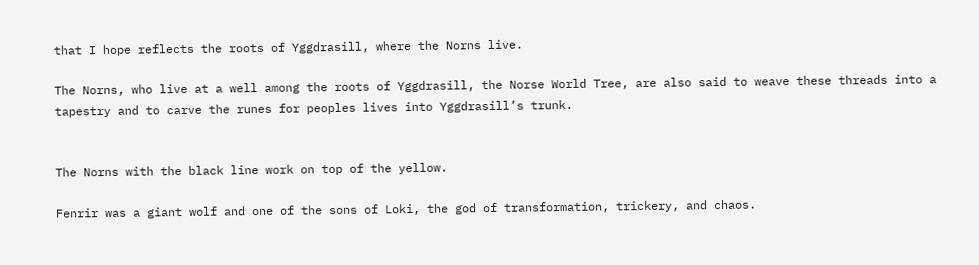that I hope reflects the roots of Yggdrasill, where the Norns live.

The Norns, who live at a well among the roots of Yggdrasill, the Norse World Tree, are also said to weave these threads into a tapestry and to carve the runes for peoples lives into Yggdrasill’s trunk.


The Norns with the black line work on top of the yellow.

Fenrir was a giant wolf and one of the sons of Loki, the god of transformation, trickery, and chaos.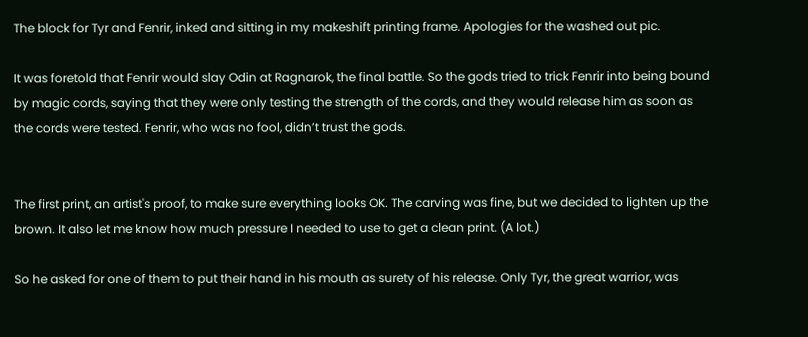The block for Tyr and Fenrir, inked and sitting in my makeshift printing frame. Apologies for the washed out pic.

It was foretold that Fenrir would slay Odin at Ragnarok, the final battle. So the gods tried to trick Fenrir into being bound by magic cords, saying that they were only testing the strength of the cords, and they would release him as soon as the cords were tested. Fenrir, who was no fool, didn’t trust the gods.


The first print, an artist's proof, to make sure everything looks OK. The carving was fine, but we decided to lighten up the brown. It also let me know how much pressure I needed to use to get a clean print. (A lot.)

So he asked for one of them to put their hand in his mouth as surety of his release. Only Tyr, the great warrior, was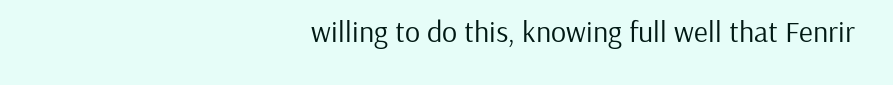willing to do this, knowing full well that Fenrir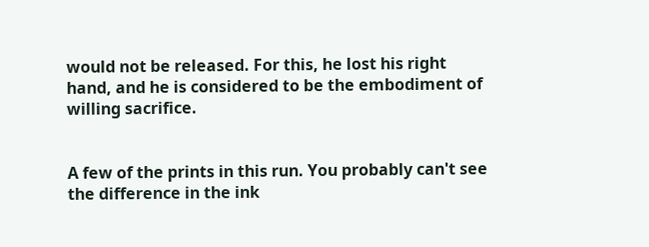would not be released. For this, he lost his right hand, and he is considered to be the embodiment of willing sacrifice.


A few of the prints in this run. You probably can't see the difference in the ink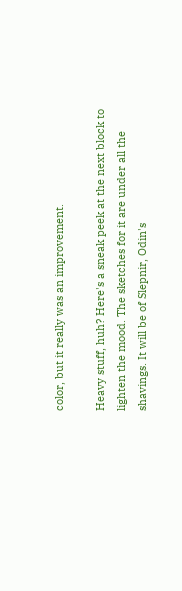color, but it really was an improvement.

Heavy stuff, huh? Here's a sneak peek at the next block to lighten the mood. The sketches for it are under all the shavings. It will be of Slepnir, Odin's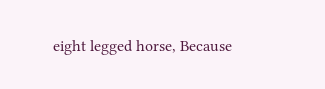eight legged horse, Because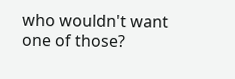who wouldn't want one of those?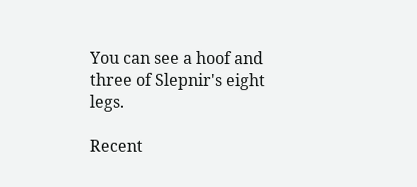You can see a hoof and three of Slepnir's eight legs.

Recent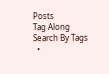Posts
Tag Along
Search By Tags
  •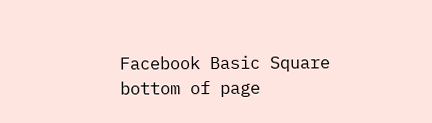Facebook Basic Square
bottom of page